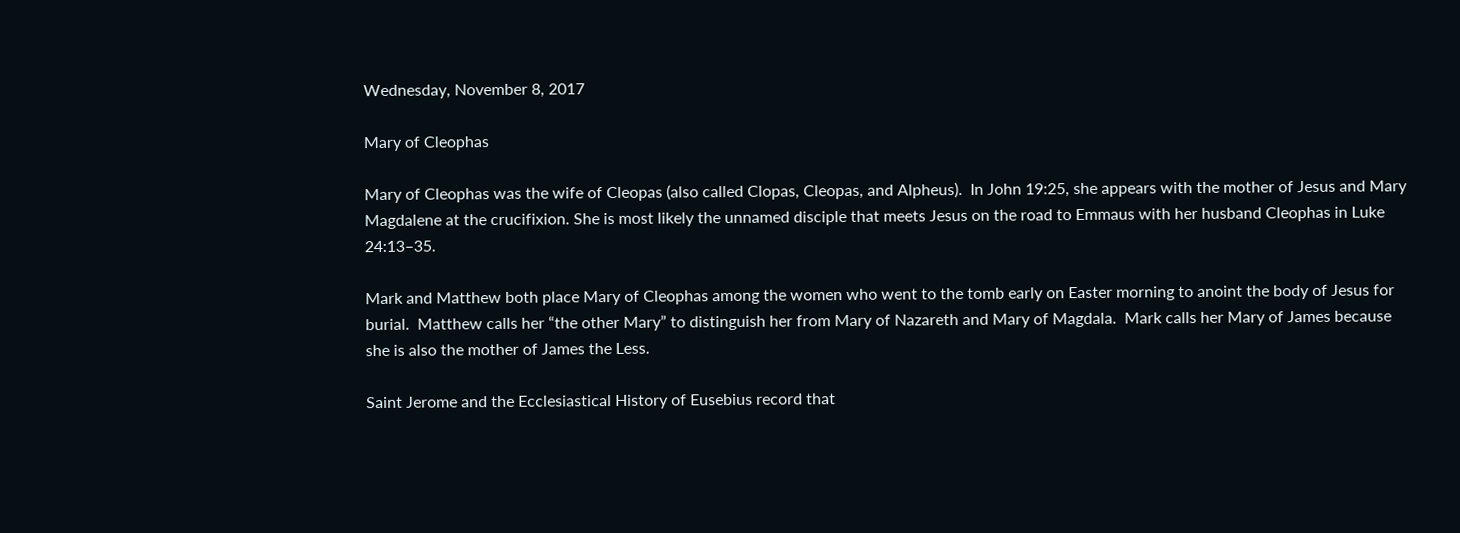Wednesday, November 8, 2017

Mary of Cleophas

Mary of Cleophas was the wife of Cleopas (also called Clopas, Cleopas, and Alpheus).  In John 19:25, she appears with the mother of Jesus and Mary Magdalene at the crucifixion. She is most likely the unnamed disciple that meets Jesus on the road to Emmaus with her husband Cleophas in Luke 24:13–35.

Mark and Matthew both place Mary of Cleophas among the women who went to the tomb early on Easter morning to anoint the body of Jesus for burial.  Matthew calls her “the other Mary” to distinguish her from Mary of Nazareth and Mary of Magdala.  Mark calls her Mary of James because she is also the mother of James the Less.

Saint Jerome and the Ecclesiastical History of Eusebius record that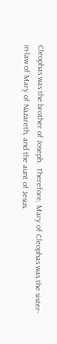Cleophas was the brother of Joseph.  Therefore, Mary of Cleophas was the sister-in-law of Mary of Nazareth, and the aunt of Jesus.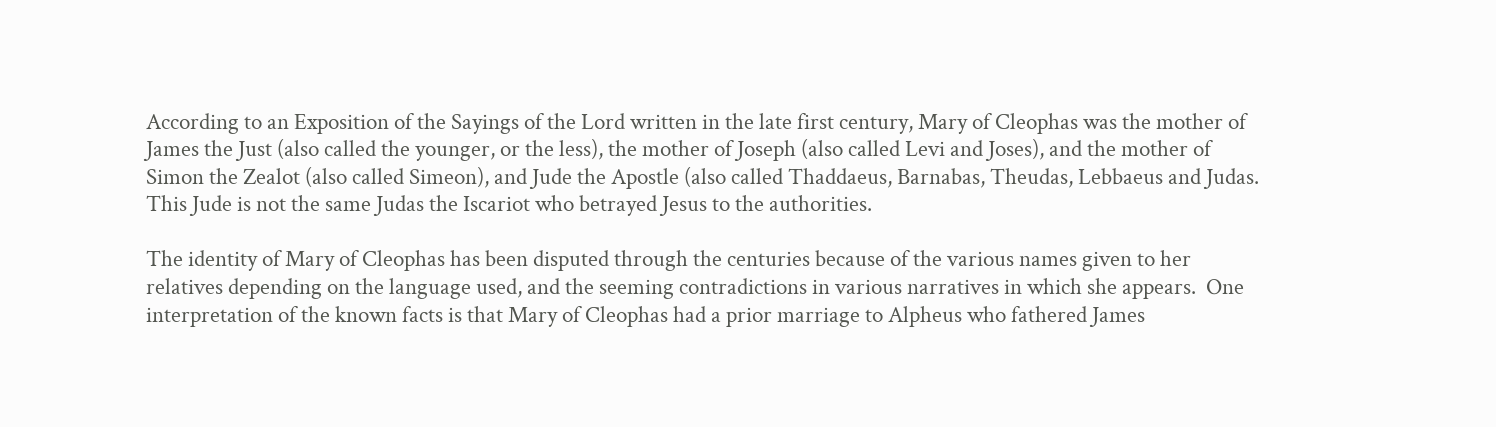According to an Exposition of the Sayings of the Lord written in the late first century, Mary of Cleophas was the mother of James the Just (also called the younger, or the less), the mother of Joseph (also called Levi and Joses), and the mother of Simon the Zealot (also called Simeon), and Jude the Apostle (also called Thaddaeus, Barnabas, Theudas, Lebbaeus and Judas.  This Jude is not the same Judas the Iscariot who betrayed Jesus to the authorities.

The identity of Mary of Cleophas has been disputed through the centuries because of the various names given to her relatives depending on the language used, and the seeming contradictions in various narratives in which she appears.  One interpretation of the known facts is that Mary of Cleophas had a prior marriage to Alpheus who fathered James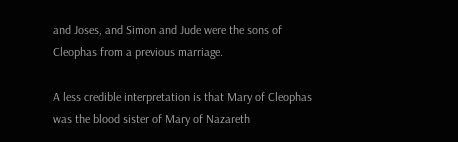and Joses, and Simon and Jude were the sons of Cleophas from a previous marriage.

A less credible interpretation is that Mary of Cleophas was the blood sister of Mary of Nazareth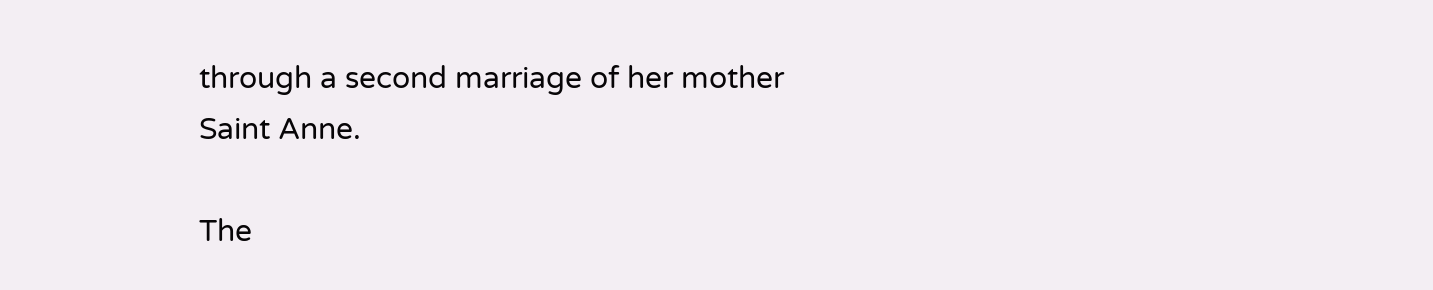through a second marriage of her mother Saint Anne.

The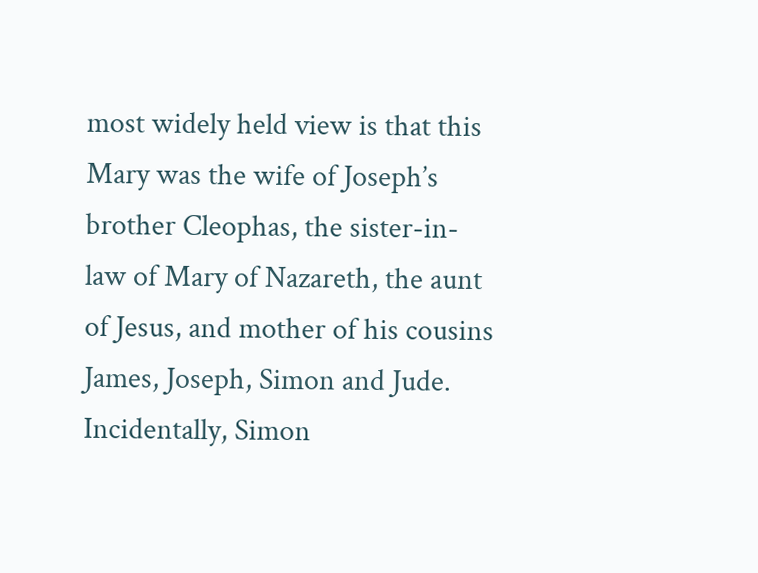most widely held view is that this Mary was the wife of Joseph’s brother Cleophas, the sister-in-law of Mary of Nazareth, the aunt of Jesus, and mother of his cousins James, Joseph, Simon and Jude.  Incidentally, Simon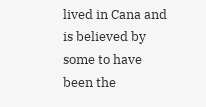lived in Cana and is believed by some to have been the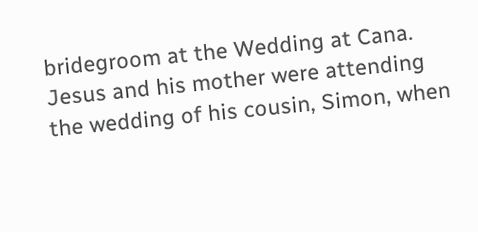bridegroom at the Wedding at Cana.  Jesus and his mother were attending the wedding of his cousin, Simon, when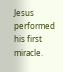Jesus performed his first miracle.